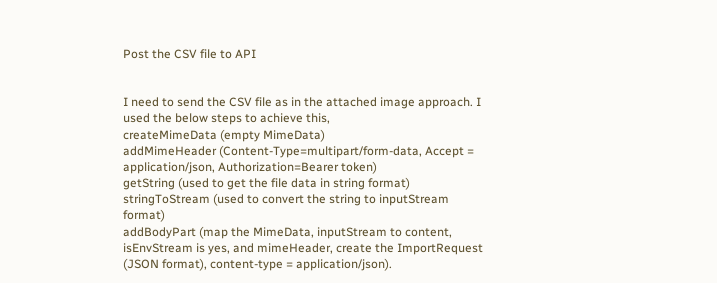Post the CSV file to API


I need to send the CSV file as in the attached image approach. I used the below steps to achieve this,
createMimeData (empty MimeData)
addMimeHeader (Content-Type=multipart/form-data, Accept = application/json, Authorization=Bearer token)
getString (used to get the file data in string format)
stringToStream (used to convert the string to inputStream format)
addBodyPart (map the MimeData, inputStream to content, isEnvStream is yes, and mimeHeader, create the ImportRequest (JSON format), content-type = application/json).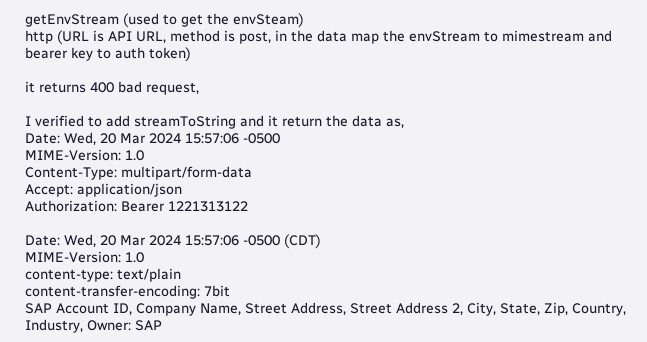getEnvStream (used to get the envSteam)
http (URL is API URL, method is post, in the data map the envStream to mimestream and bearer key to auth token)

it returns 400 bad request,

I verified to add streamToString and it return the data as,
Date: Wed, 20 Mar 2024 15:57:06 -0500
MIME-Version: 1.0
Content-Type: multipart/form-data
Accept: application/json
Authorization: Bearer 1221313122

Date: Wed, 20 Mar 2024 15:57:06 -0500 (CDT)
MIME-Version: 1.0
content-type: text/plain
content-transfer-encoding: 7bit
SAP Account ID, Company Name, Street Address, Street Address 2, City, State, Zip, Country, Industry, Owner: SAP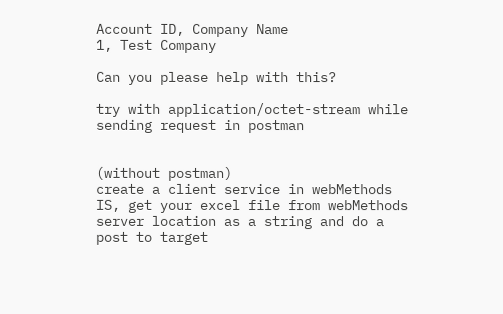Account ID, Company Name
1, Test Company

Can you please help with this?

try with application/octet-stream while sending request in postman


(without postman)
create a client service in webMethods IS, get your excel file from webMethods server location as a string and do a post to target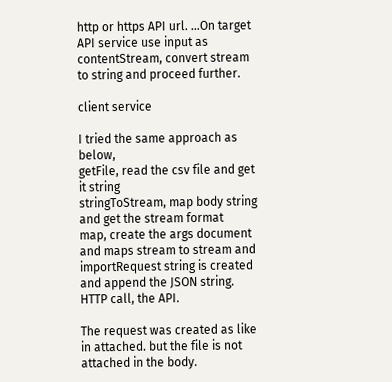http or https API url. …On target API service use input as contentStream, convert stream to string and proceed further.

client service

I tried the same approach as below,
getFile, read the csv file and get it string
stringToStream, map body string and get the stream format
map, create the args document and maps stream to stream and importRequest string is created and append the JSON string.
HTTP call, the API.

The request was created as like in attached. but the file is not attached in the body.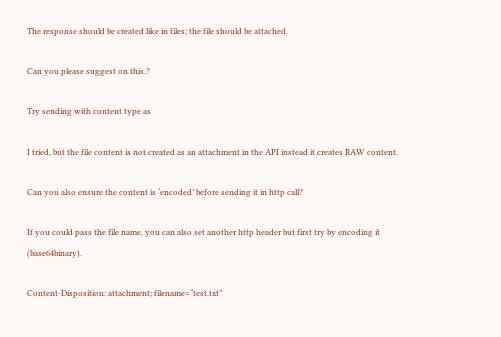The response should be created like in files; the file should be attached.

Can you please suggest on this.?

Try sending with content type as

I tried, but the file content is not created as an attachment in the API instead it creates RAW content.

Can you also ensure the content is ‘encoded’ before sending it in http call?

If you could pass the file name, you can also set another http header but first try by encoding it (base64binary).

Content-Disposition: attachment; filename=“test.txt”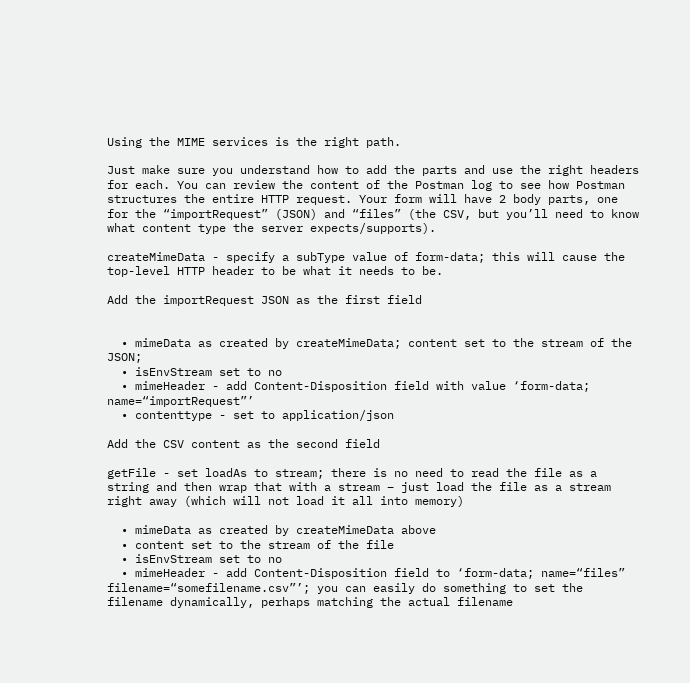Using the MIME services is the right path.

Just make sure you understand how to add the parts and use the right headers for each. You can review the content of the Postman log to see how Postman structures the entire HTTP request. Your form will have 2 body parts, one for the “importRequest” (JSON) and “files” (the CSV, but you’ll need to know what content type the server expects/supports).

createMimeData - specify a subType value of form-data; this will cause the top-level HTTP header to be what it needs to be.

Add the importRequest JSON as the first field


  • mimeData as created by createMimeData; content set to the stream of the JSON;
  • isEnvStream set to no
  • mimeHeader - add Content-Disposition field with value ‘form-data; name=“importRequest”’
  • contenttype - set to application/json

Add the CSV content as the second field

getFile - set loadAs to stream; there is no need to read the file as a string and then wrap that with a stream – just load the file as a stream right away (which will not load it all into memory)

  • mimeData as created by createMimeData above
  • content set to the stream of the file
  • isEnvStream set to no
  • mimeHeader - add Content-Disposition field to ‘form-data; name=“files” filename=“somefilename.csv”’; you can easily do something to set the filename dynamically, perhaps matching the actual filename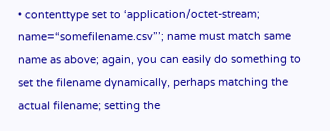• contenttype set to ‘application/octet-stream; name=“somefilename.csv”’; name must match same name as above; again, you can easily do something to set the filename dynamically, perhaps matching the actual filename; setting the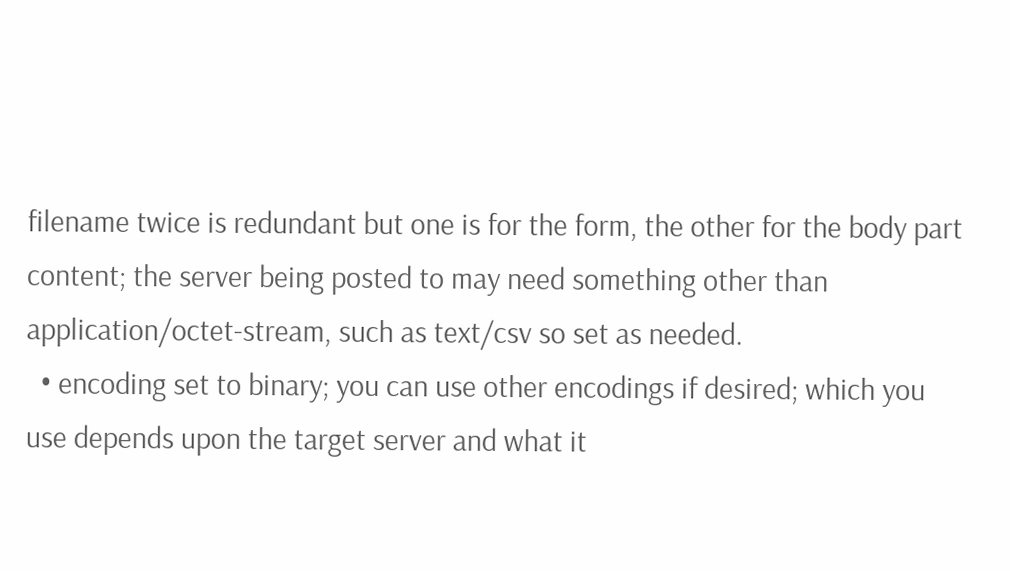filename twice is redundant but one is for the form, the other for the body part content; the server being posted to may need something other than application/octet-stream, such as text/csv so set as needed.
  • encoding set to binary; you can use other encodings if desired; which you use depends upon the target server and what it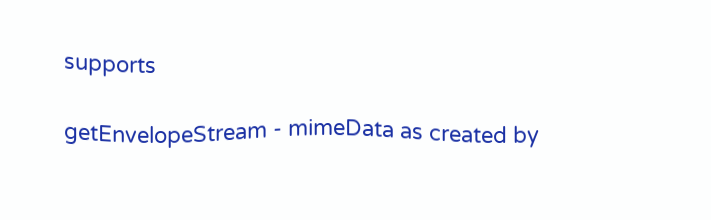supports

getEnvelopeStream - mimeData as created by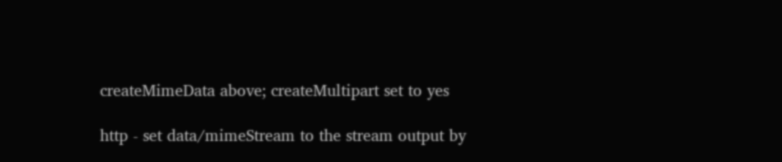createMimeData above; createMultipart set to yes

http - set data/mimeStream to the stream output by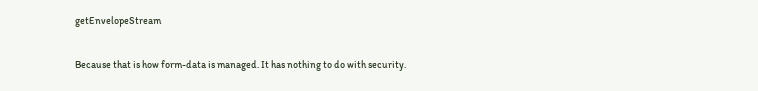getEnvelopeStream

Because that is how form-data is managed. It has nothing to do with security.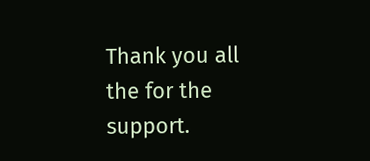Thank you all the for the support.